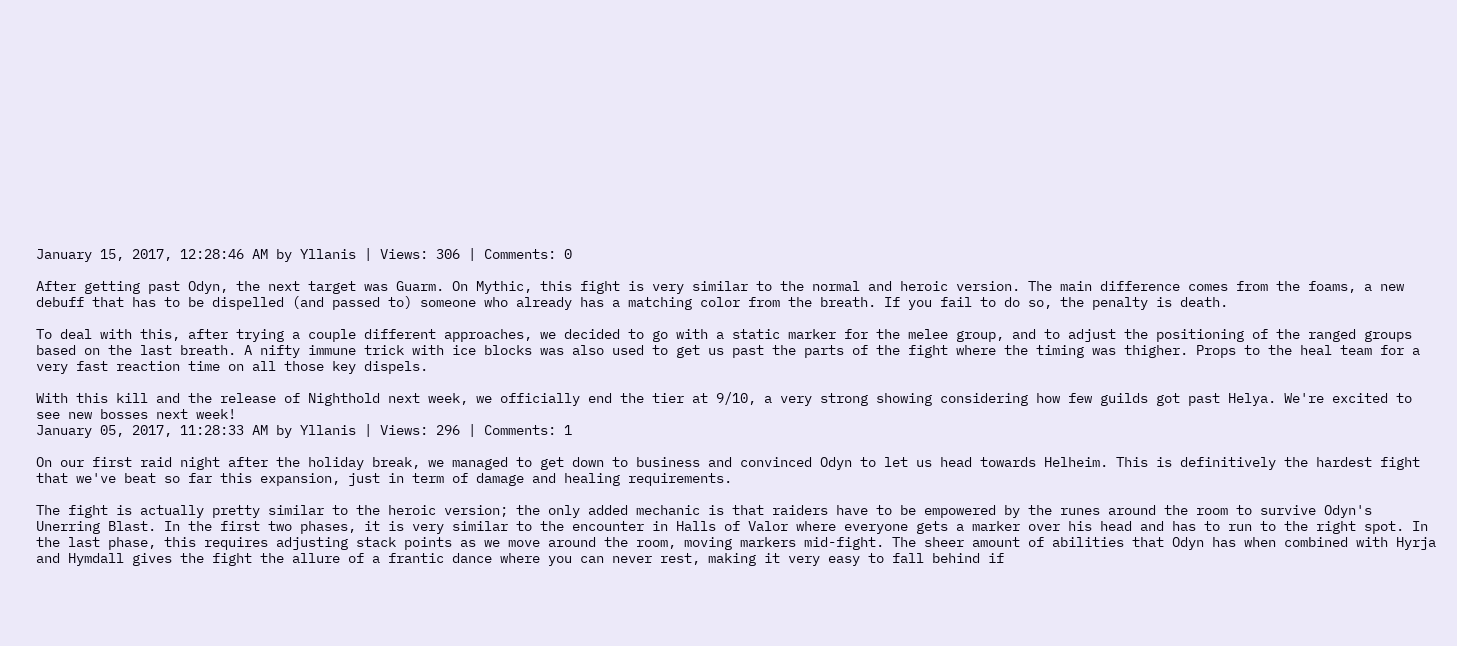January 15, 2017, 12:28:46 AM by Yllanis | Views: 306 | Comments: 0

After getting past Odyn, the next target was Guarm. On Mythic, this fight is very similar to the normal and heroic version. The main difference comes from the foams, a new debuff that has to be dispelled (and passed to) someone who already has a matching color from the breath. If you fail to do so, the penalty is death.

To deal with this, after trying a couple different approaches, we decided to go with a static marker for the melee group, and to adjust the positioning of the ranged groups based on the last breath. A nifty immune trick with ice blocks was also used to get us past the parts of the fight where the timing was thigher. Props to the heal team for a very fast reaction time on all those key dispels.

With this kill and the release of Nighthold next week, we officially end the tier at 9/10, a very strong showing considering how few guilds got past Helya. We're excited to see new bosses next week!
January 05, 2017, 11:28:33 AM by Yllanis | Views: 296 | Comments: 1

On our first raid night after the holiday break, we managed to get down to business and convinced Odyn to let us head towards Helheim. This is definitively the hardest fight that we've beat so far this expansion, just in term of damage and healing requirements.

The fight is actually pretty similar to the heroic version; the only added mechanic is that raiders have to be empowered by the runes around the room to survive Odyn's Unerring Blast. In the first two phases, it is very similar to the encounter in Halls of Valor where everyone gets a marker over his head and has to run to the right spot. In the last phase, this requires adjusting stack points as we move around the room, moving markers mid-fight. The sheer amount of abilities that Odyn has when combined with Hyrja and Hymdall gives the fight the allure of a frantic dance where you can never rest, making it very easy to fall behind if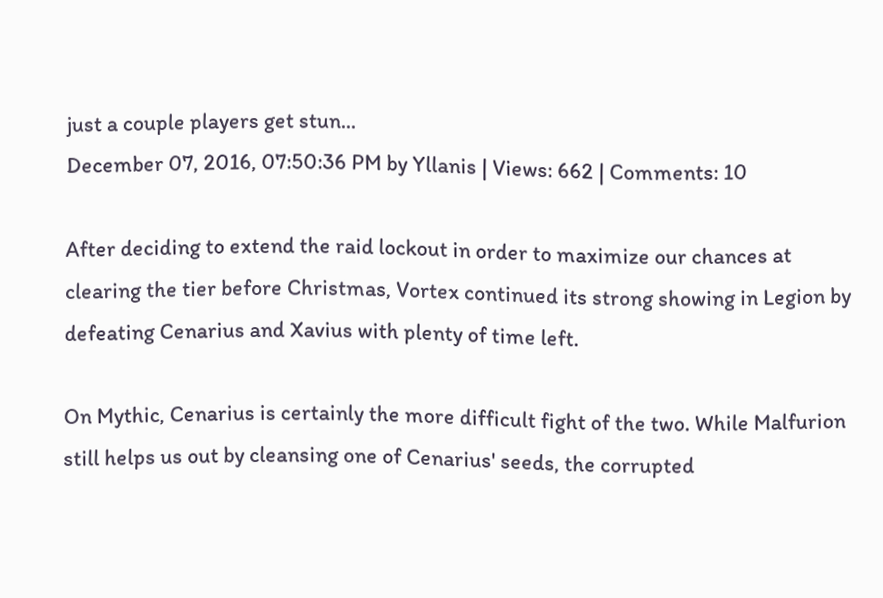just a couple players get stun...
December 07, 2016, 07:50:36 PM by Yllanis | Views: 662 | Comments: 10

After deciding to extend the raid lockout in order to maximize our chances at clearing the tier before Christmas, Vortex continued its strong showing in Legion by defeating Cenarius and Xavius with plenty of time left.

On Mythic, Cenarius is certainly the more difficult fight of the two. While Malfurion still helps us out by cleansing one of Cenarius' seeds, the corrupted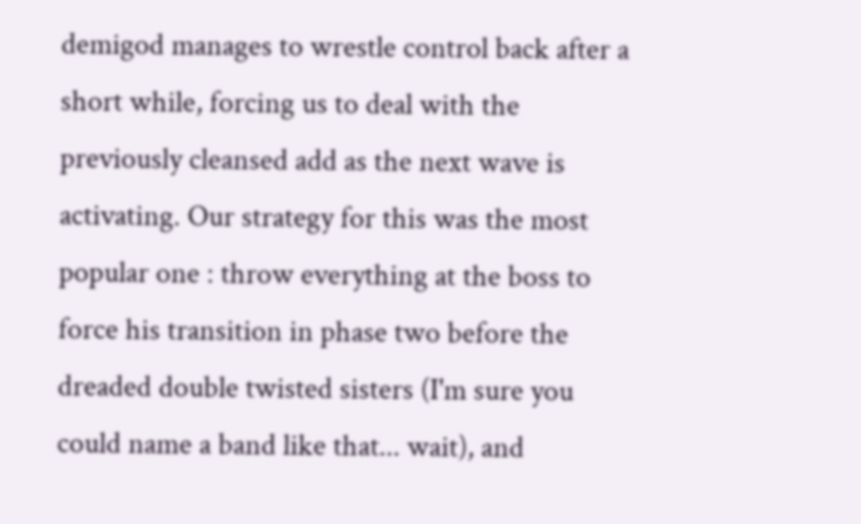demigod manages to wrestle control back after a short while, forcing us to deal with the previously cleansed add as the next wave is activating. Our strategy for this was the most popular one : throw everything at the boss to force his transition in phase two before the dreaded double twisted sisters (I'm sure you could name a band like that... wait), and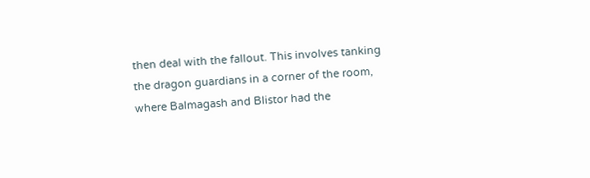then deal with the fallout. This involves tanking the dragon guardians in a corner of the room, where Balmagash and Blistor had the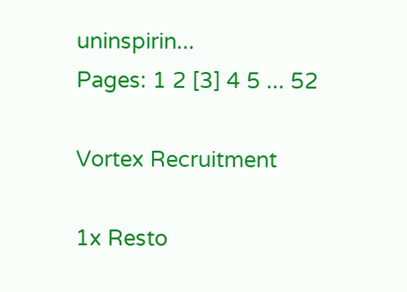uninspirin...
Pages: 1 2 [3] 4 5 ... 52

Vortex Recruitment

1x Resto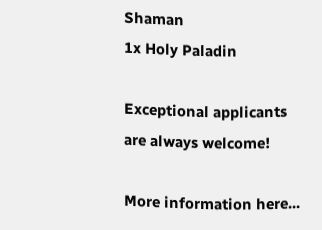Shaman
1x Holy Paladin

Exceptional applicants
are always welcome!

More information here...